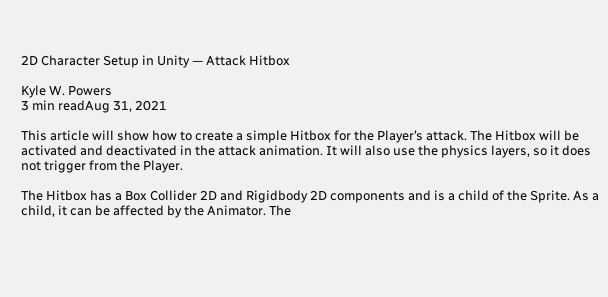2D Character Setup in Unity — Attack Hitbox

Kyle W. Powers
3 min readAug 31, 2021

This article will show how to create a simple Hitbox for the Player’s attack. The Hitbox will be activated and deactivated in the attack animation. It will also use the physics layers, so it does not trigger from the Player.

The Hitbox has a Box Collider 2D and Rigidbody 2D components and is a child of the Sprite. As a child, it can be affected by the Animator. The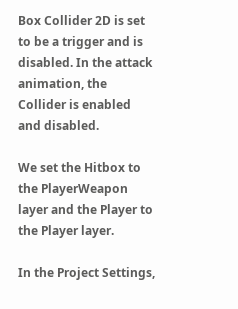Box Collider 2D is set to be a trigger and is disabled. In the attack animation, the Collider is enabled and disabled.

We set the Hitbox to the PlayerWeapon layer and the Player to the Player layer.

In the Project Settings,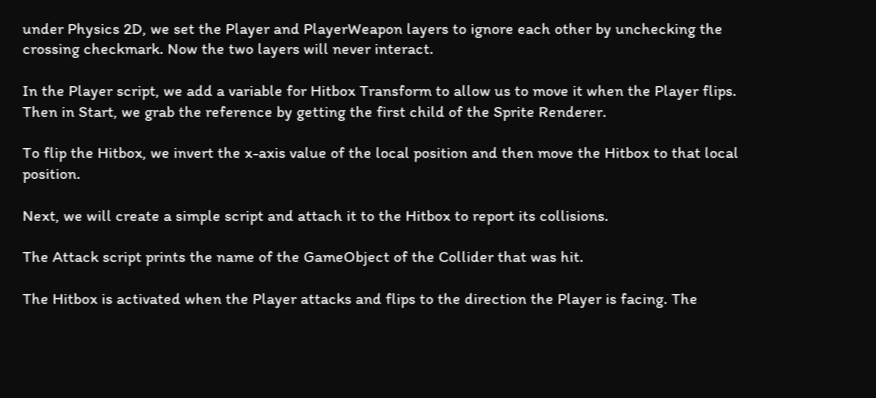under Physics 2D, we set the Player and PlayerWeapon layers to ignore each other by unchecking the crossing checkmark. Now the two layers will never interact.

In the Player script, we add a variable for Hitbox Transform to allow us to move it when the Player flips. Then in Start, we grab the reference by getting the first child of the Sprite Renderer.

To flip the Hitbox, we invert the x-axis value of the local position and then move the Hitbox to that local position.

Next, we will create a simple script and attach it to the Hitbox to report its collisions.

The Attack script prints the name of the GameObject of the Collider that was hit.

The Hitbox is activated when the Player attacks and flips to the direction the Player is facing. The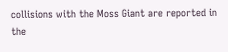collisions with the Moss Giant are reported in the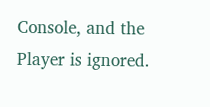Console, and the Player is ignored.